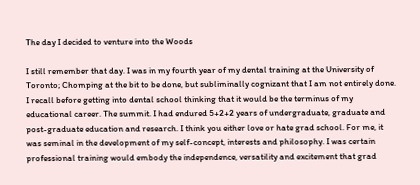The day I decided to venture into the Woods

I still remember that day. I was in my fourth year of my dental training at the University of Toronto; Chomping at the bit to be done, but subliminally cognizant that I am not entirely done. I recall before getting into dental school thinking that it would be the terminus of my educational career. The summit. I had endured 5+2+2 years of undergraduate, graduate and post-graduate education and research. I think you either love or hate grad school. For me, it was seminal in the development of my self-concept, interests and philosophy. I was certain professional training would embody the independence, versatility and excitement that grad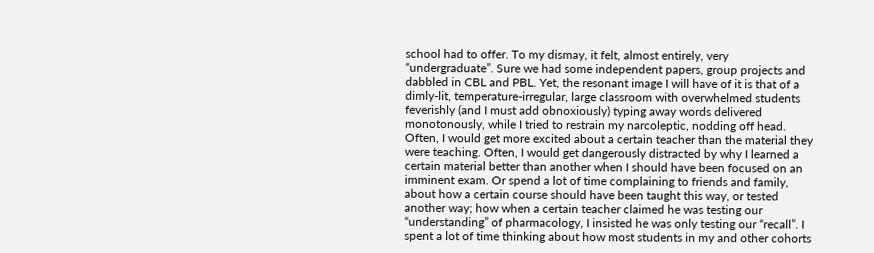school had to offer. To my dismay, it felt, almost entirely, very “undergraduate”. Sure we had some independent papers, group projects and dabbled in CBL and PBL. Yet, the resonant image I will have of it is that of a dimly-lit, temperature-irregular, large classroom with overwhelmed students feverishly (and I must add obnoxiously) typing away words delivered monotonously, while I tried to restrain my narcoleptic, nodding off head. Often, I would get more excited about a certain teacher than the material they were teaching. Often, I would get dangerously distracted by why I learned a certain material better than another when I should have been focused on an imminent exam. Or spend a lot of time complaining to friends and family, about how a certain course should have been taught this way, or tested another way; how when a certain teacher claimed he was testing our “understanding” of pharmacology, I insisted he was only testing our “recall”. I spent a lot of time thinking about how most students in my and other cohorts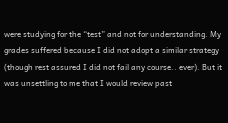were studying for the “test” and not for understanding. My grades suffered because I did not adopt a similar strategy (though rest assured I did not fail any course.. ever). But it was unsettling to me that I would review past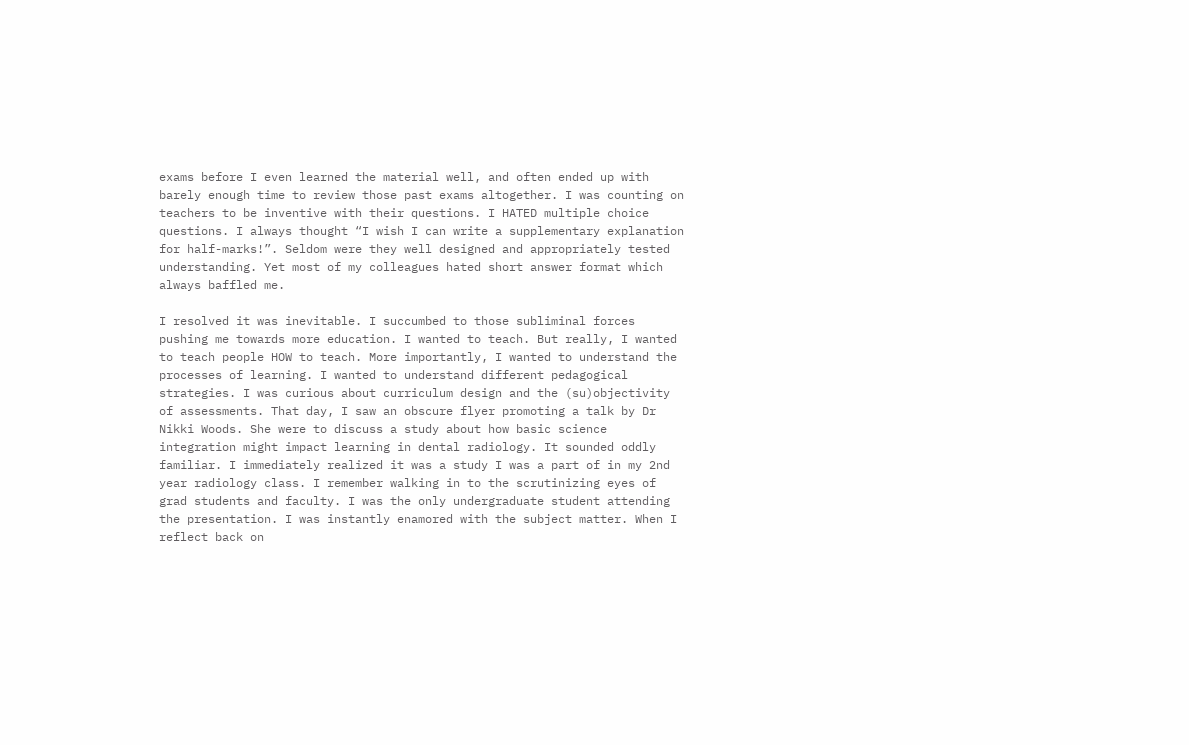exams before I even learned the material well, and often ended up with barely enough time to review those past exams altogether. I was counting on teachers to be inventive with their questions. I HATED multiple choice questions. I always thought “I wish I can write a supplementary explanation for half-marks!”. Seldom were they well designed and appropriately tested understanding. Yet most of my colleagues hated short answer format which always baffled me.

I resolved it was inevitable. I succumbed to those subliminal forces pushing me towards more education. I wanted to teach. But really, I wanted to teach people HOW to teach. More importantly, I wanted to understand the processes of learning. I wanted to understand different pedagogical strategies. I was curious about curriculum design and the (su)objectivity of assessments. That day, I saw an obscure flyer promoting a talk by Dr Nikki Woods. She were to discuss a study about how basic science integration might impact learning in dental radiology. It sounded oddly familiar. I immediately realized it was a study I was a part of in my 2nd year radiology class. I remember walking in to the scrutinizing eyes of grad students and faculty. I was the only undergraduate student attending the presentation. I was instantly enamored with the subject matter. When I reflect back on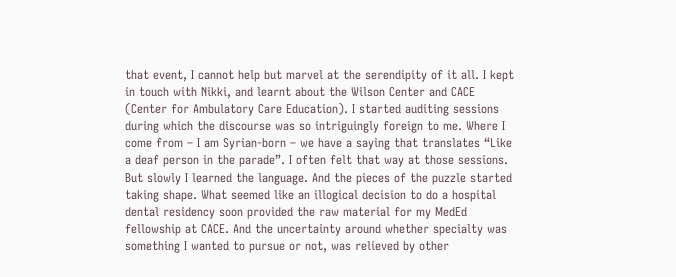that event, I cannot help but marvel at the serendipity of it all. I kept in touch with Nikki, and learnt about the Wilson Center and CACE (Center for Ambulatory Care Education). I started auditing sessions during which the discourse was so intriguingly foreign to me. Where I come from – I am Syrian-born – we have a saying that translates “Like a deaf person in the parade”. I often felt that way at those sessions. But slowly I learned the language. And the pieces of the puzzle started taking shape. What seemed like an illogical decision to do a hospital dental residency soon provided the raw material for my MedEd fellowship at CACE. And the uncertainty around whether specialty was something I wanted to pursue or not, was relieved by other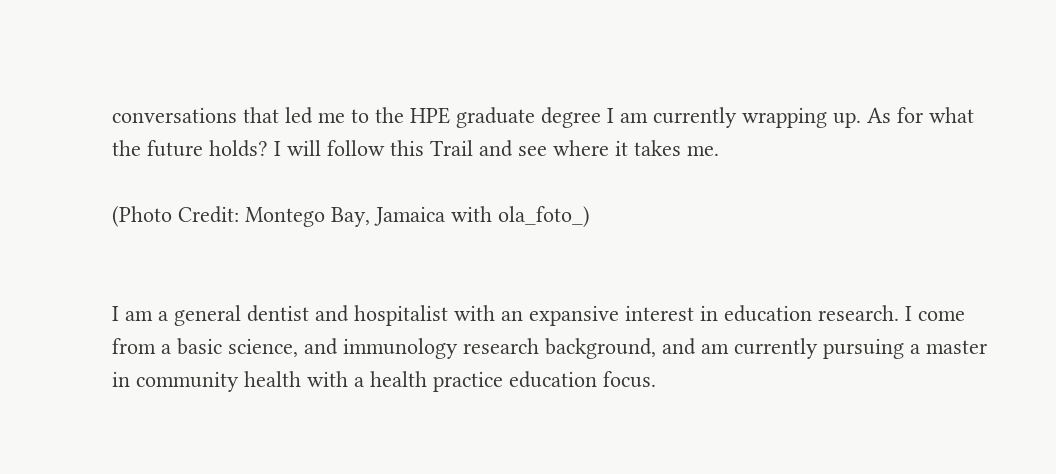conversations that led me to the HPE graduate degree I am currently wrapping up. As for what the future holds? I will follow this Trail and see where it takes me.

(Photo Credit: Montego Bay, Jamaica with ola_foto_)


I am a general dentist and hospitalist with an expansive interest in education research. I come from a basic science, and immunology research background, and am currently pursuing a master in community health with a health practice education focus.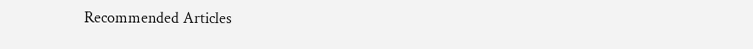Recommended Articles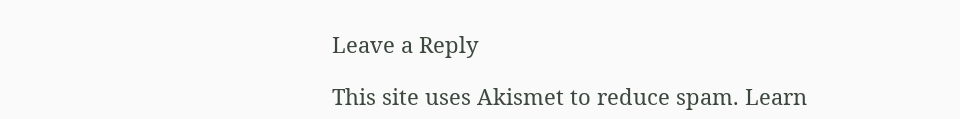Leave a Reply

This site uses Akismet to reduce spam. Learn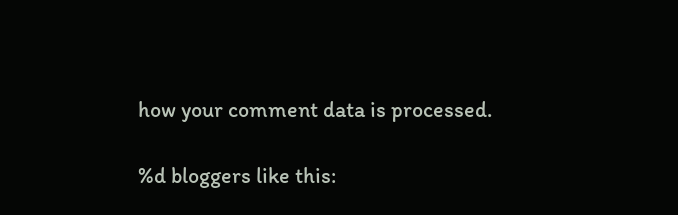how your comment data is processed.

%d bloggers like this: